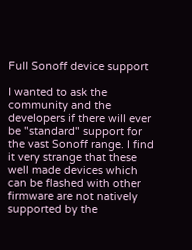Full Sonoff device support

I wanted to ask the community and the developers if there will ever be "standard" support for the vast Sonoff range. I find it very strange that these well made devices which can be flashed with other firmware are not natively supported by the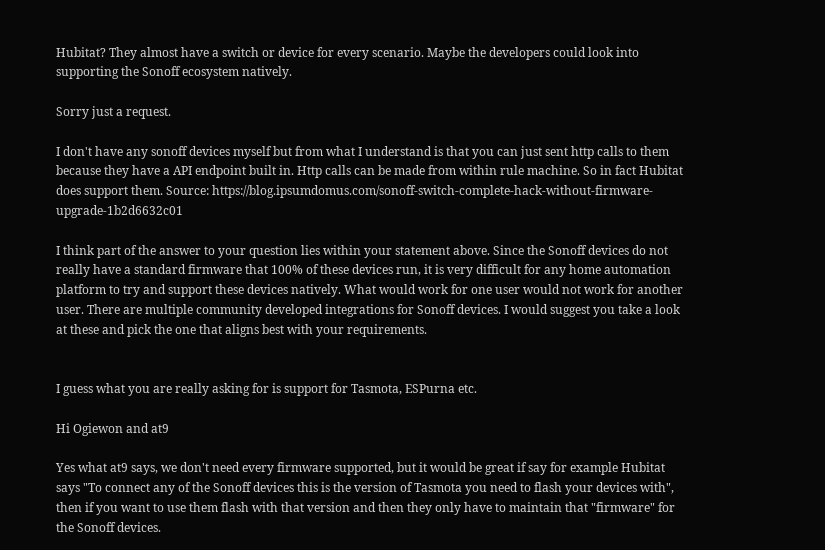Hubitat? They almost have a switch or device for every scenario. Maybe the developers could look into supporting the Sonoff ecosystem natively.

Sorry just a request.

I don't have any sonoff devices myself but from what I understand is that you can just sent http calls to them because they have a API endpoint built in. Http calls can be made from within rule machine. So in fact Hubitat does support them. Source: https://blog.ipsumdomus.com/sonoff-switch-complete-hack-without-firmware-upgrade-1b2d6632c01

I think part of the answer to your question lies within your statement above. Since the Sonoff devices do not really have a standard firmware that 100% of these devices run, it is very difficult for any home automation platform to try and support these devices natively. What would work for one user would not work for another user. There are multiple community developed integrations for Sonoff devices. I would suggest you take a look at these and pick the one that aligns best with your requirements.


I guess what you are really asking for is support for Tasmota, ESPurna etc.

Hi Ogiewon and at9

Yes what at9 says, we don't need every firmware supported, but it would be great if say for example Hubitat says "To connect any of the Sonoff devices this is the version of Tasmota you need to flash your devices with", then if you want to use them flash with that version and then they only have to maintain that "firmware" for the Sonoff devices.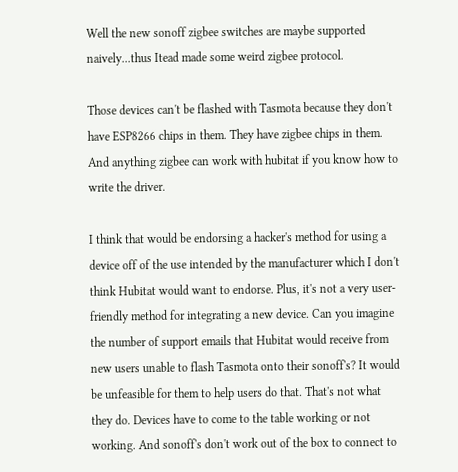Well the new sonoff zigbee switches are maybe supported naively...thus Itead made some weird zigbee protocol.

Those devices can't be flashed with Tasmota because they don't have ESP8266 chips in them. They have zigbee chips in them. And anything zigbee can work with hubitat if you know how to write the driver.

I think that would be endorsing a hacker's method for using a device off of the use intended by the manufacturer which I don't think Hubitat would want to endorse. Plus, it's not a very user-friendly method for integrating a new device. Can you imagine the number of support emails that Hubitat would receive from new users unable to flash Tasmota onto their sonoff's? It would be unfeasible for them to help users do that. That's not what they do. Devices have to come to the table working or not working. And sonoff's don't work out of the box to connect to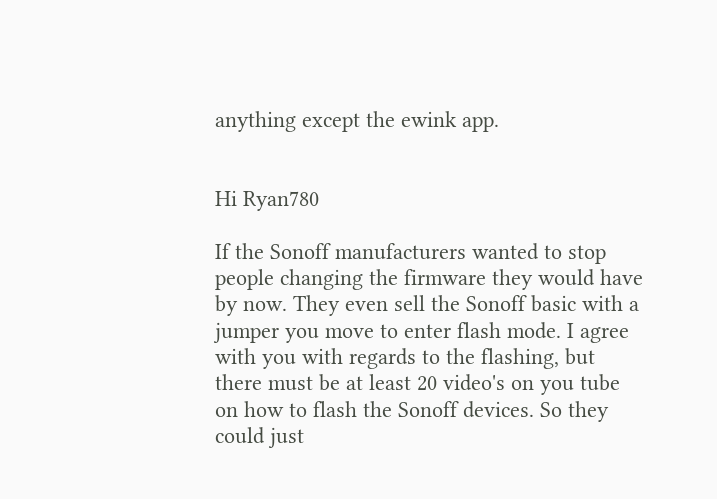anything except the ewink app.


Hi Ryan780

If the Sonoff manufacturers wanted to stop people changing the firmware they would have by now. They even sell the Sonoff basic with a jumper you move to enter flash mode. I agree with you with regards to the flashing, but there must be at least 20 video's on you tube on how to flash the Sonoff devices. So they could just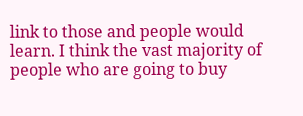link to those and people would learn. I think the vast majority of people who are going to buy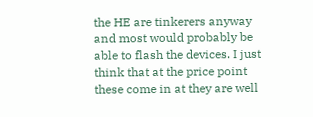the HE are tinkerers anyway and most would probably be able to flash the devices. I just think that at the price point these come in at they are well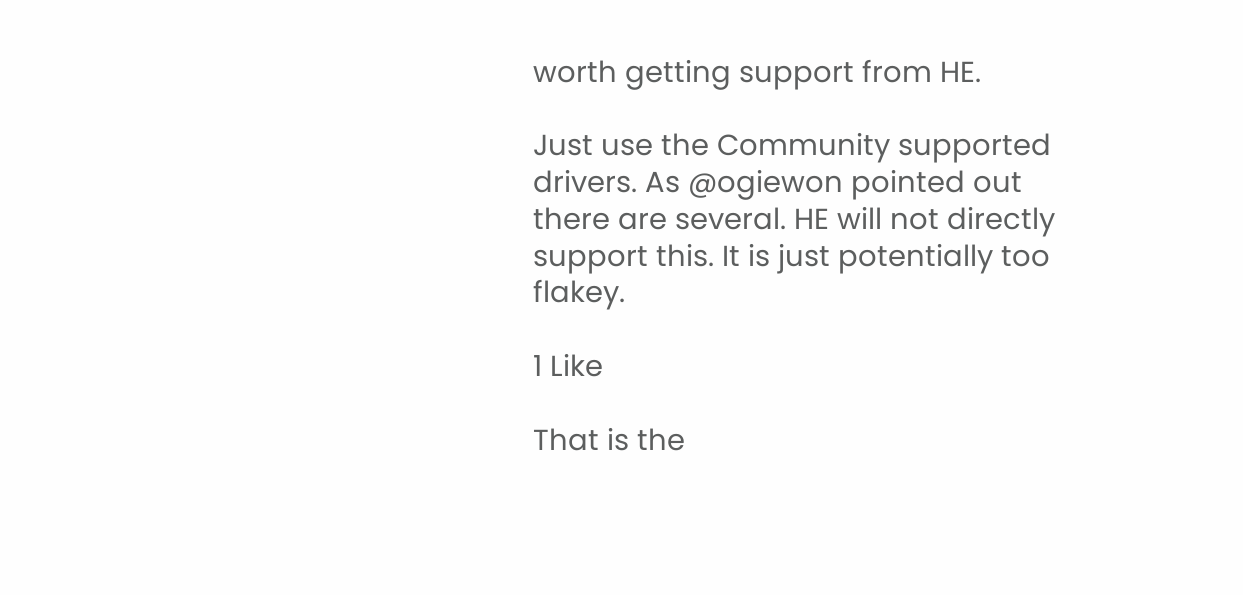worth getting support from HE.

Just use the Community supported drivers. As @ogiewon pointed out there are several. HE will not directly support this. It is just potentially too flakey.

1 Like

That is the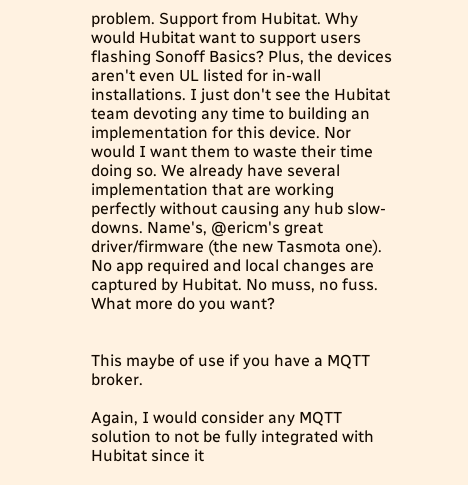problem. Support from Hubitat. Why would Hubitat want to support users flashing Sonoff Basics? Plus, the devices aren't even UL listed for in-wall installations. I just don't see the Hubitat team devoting any time to building an implementation for this device. Nor would I want them to waste their time doing so. We already have several implementation that are working perfectly without causing any hub slow-downs. Name's, @ericm's great driver/firmware (the new Tasmota one). No app required and local changes are captured by Hubitat. No muss, no fuss. What more do you want?


This maybe of use if you have a MQTT broker.

Again, I would consider any MQTT solution to not be fully integrated with Hubitat since it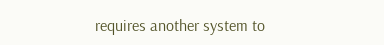requires another system to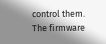control them. The firmware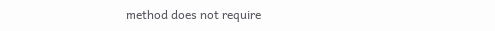method does not require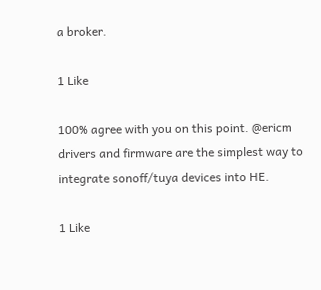a broker.

1 Like

100% agree with you on this point. @ericm drivers and firmware are the simplest way to integrate sonoff/tuya devices into HE.

1 Like